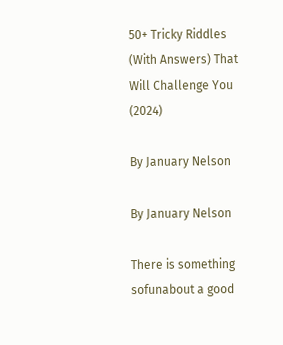50+ Tricky Riddles (With Answers) That Will Challenge You (2024)

By January Nelson

By January Nelson

There is something sofunabout a good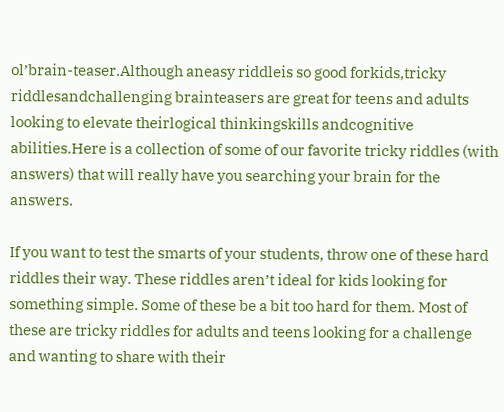ol’brain-teaser.Although aneasy riddleis so good forkids,tricky riddlesandchallenging brainteasers are great for teens and adults looking to elevate theirlogical thinkingskills andcognitive abilities.Here is a collection of some of our favorite tricky riddles (with answers) that will really have you searching your brain for the answers.

If you want to test the smarts of your students, throw one of these hard riddles their way. These riddles aren’t ideal for kids looking for something simple. Some of these be a bit too hard for them. Most of these are tricky riddles for adults and teens looking for a challenge and wanting to share with their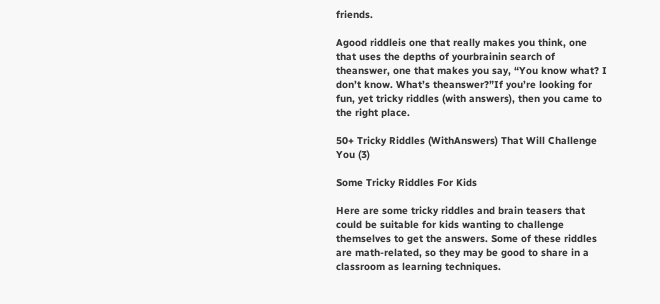friends.

Agood riddleis one that really makes you think, one that uses the depths of yourbrainin search of theanswer, one that makes you say, “You know what? I don’t know. What’s theanswer?”If you’re looking for fun, yet tricky riddles (with answers), then you came to the right place.

50+ Tricky Riddles (WithAnswers) That Will Challenge You (3)

Some Tricky Riddles For Kids

Here are some tricky riddles and brain teasers that could be suitable for kids wanting to challenge themselves to get the answers. Some of these riddles are math-related, so they may be good to share in a classroom as learning techniques.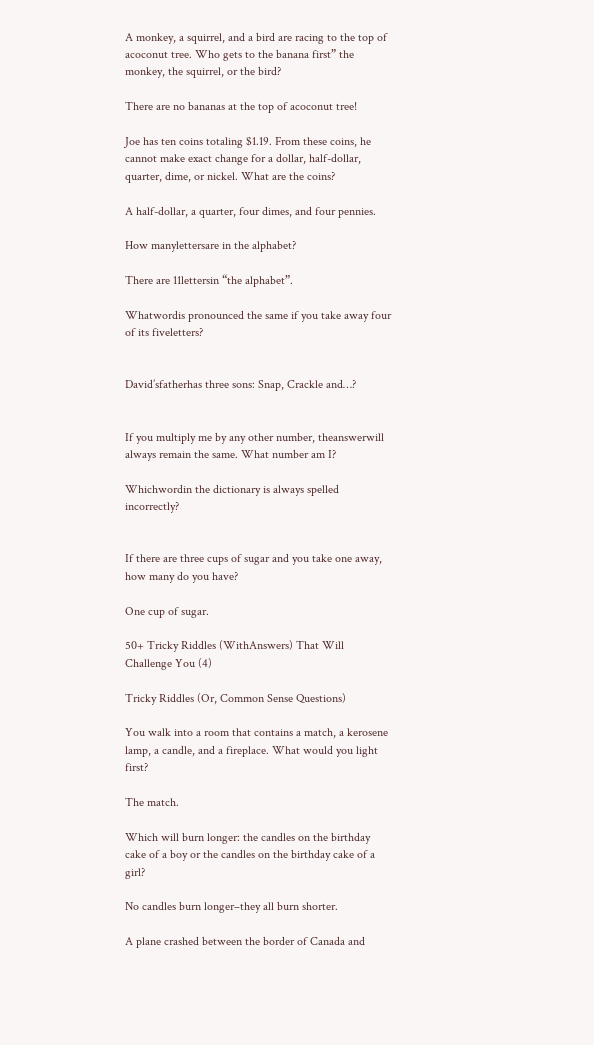A monkey, a squirrel, and a bird are racing to the top of acoconut tree. Who gets to the banana first” the monkey, the squirrel, or the bird?

There are no bananas at the top of acoconut tree!

Joe has ten coins totaling $1.19. From these coins, he cannot make exact change for a dollar, half-dollar, quarter, dime, or nickel. What are the coins?

A half-dollar, a quarter, four dimes, and four pennies.

How manylettersare in the alphabet?

There are 11lettersin “the alphabet”.

Whatwordis pronounced the same if you take away four of its fiveletters?


David’sfatherhas three sons: Snap, Crackle and…?


If you multiply me by any other number, theanswerwill always remain the same. What number am I?

Whichwordin the dictionary is always spelled incorrectly?


If there are three cups of sugar and you take one away, how many do you have?

One cup of sugar.

50+ Tricky Riddles (WithAnswers) That Will Challenge You (4)

Tricky Riddles (Or, Common Sense Questions)

You walk into a room that contains a match, a kerosene lamp, a candle, and a fireplace. What would you light first?

The match.

Which will burn longer: the candles on the birthday cake of a boy or the candles on the birthday cake of a girl?

No candles burn longer–they all burn shorter.

A plane crashed between the border of Canada and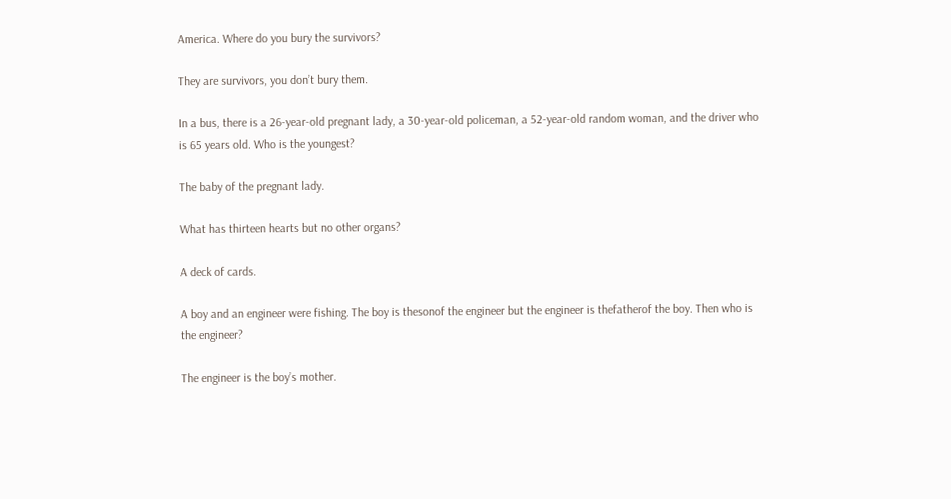America. Where do you bury the survivors?

They are survivors, you don’t bury them.

In a bus, there is a 26-year-old pregnant lady, a 30-year-old policeman, a 52-year-old random woman, and the driver who is 65 years old. Who is the youngest?

The baby of the pregnant lady.

What has thirteen hearts but no other organs?

A deck of cards.

A boy and an engineer were fishing. The boy is thesonof the engineer but the engineer is thefatherof the boy. Then who is the engineer?

The engineer is the boy’s mother.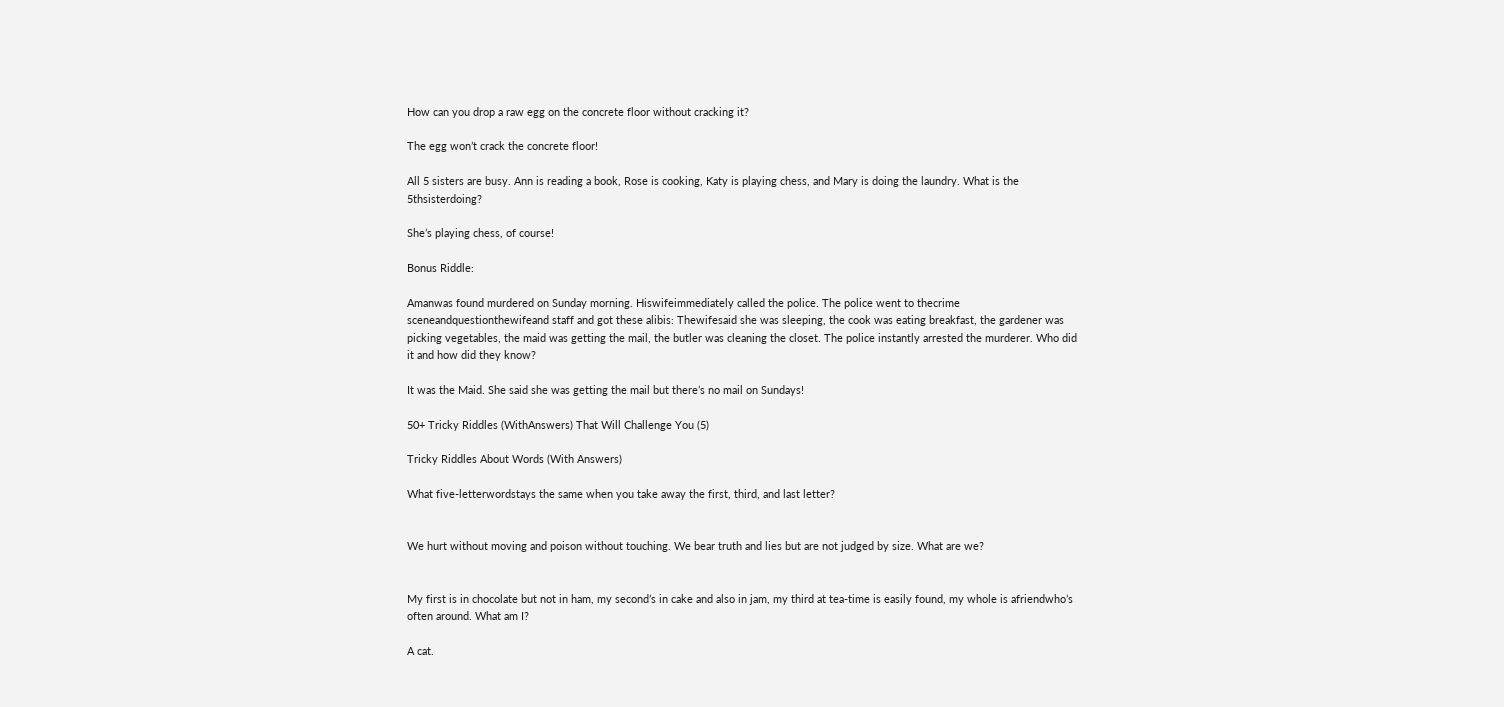How can you drop a raw egg on the concrete floor without cracking it?

The egg won’t crack the concrete floor!

All 5 sisters are busy. Ann is reading a book, Rose is cooking, Katy is playing chess, and Mary is doing the laundry. What is the 5thsisterdoing?

She’s playing chess, of course!

Bonus Riddle:

Amanwas found murdered on Sunday morning. Hiswifeimmediately called the police. The police went to thecrime sceneandquestionthewifeand staff and got these alibis: Thewifesaid she was sleeping, the cook was eating breakfast, the gardener was picking vegetables, the maid was getting the mail, the butler was cleaning the closet. The police instantly arrested the murderer. Who did it and how did they know?

It was the Maid. She said she was getting the mail but there’s no mail on Sundays!

50+ Tricky Riddles (WithAnswers) That Will Challenge You (5)

Tricky Riddles About Words (With Answers)

What five-letterwordstays the same when you take away the first, third, and last letter?


We hurt without moving and poison without touching. We bear truth and lies but are not judged by size. What are we?


My first is in chocolate but not in ham, my second’s in cake and also in jam, my third at tea-time is easily found, my whole is afriendwho’s often around. What am I?

A cat.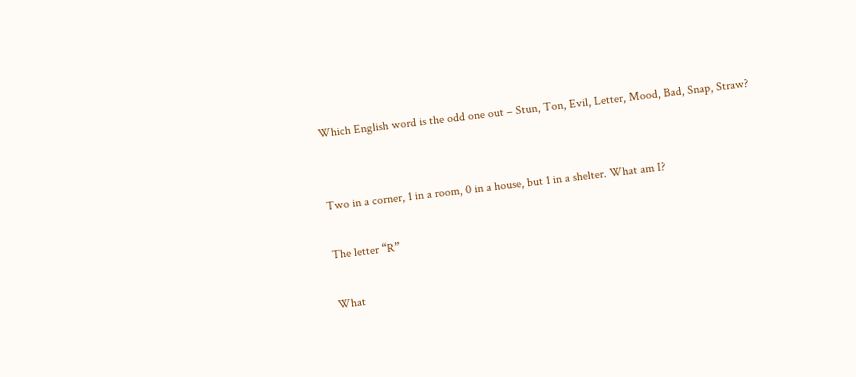Which English word is the odd one out – Stun, Ton, Evil, Letter, Mood, Bad, Snap, Straw?


Two in a corner, 1 in a room, 0 in a house, but 1 in a shelter. What am I?

The letter “R”

What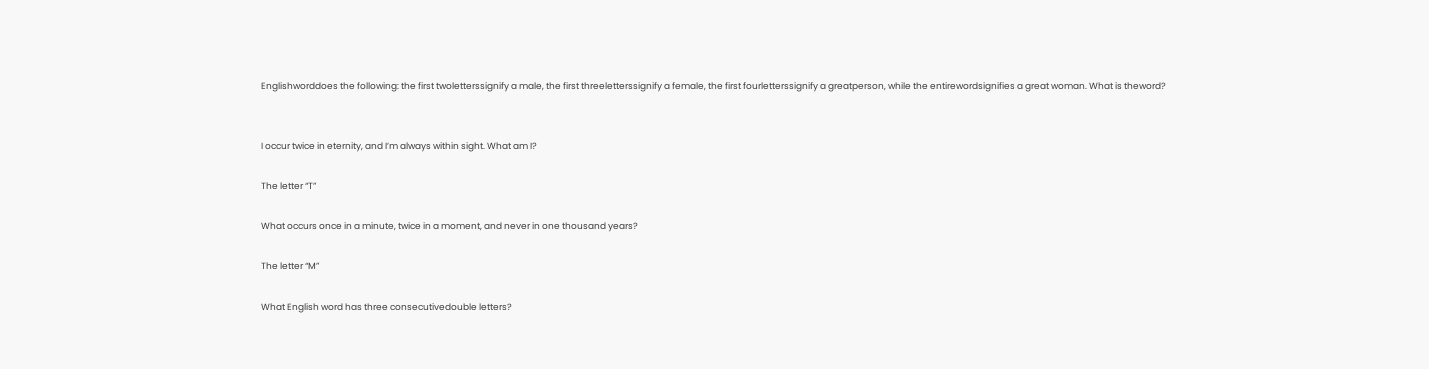Englishworddoes the following: the first twoletterssignify a male, the first threeletterssignify a female, the first fourletterssignify a greatperson, while the entirewordsignifies a great woman. What is theword?


I occur twice in eternity, and I’m always within sight. What am I?

The letter “T”

What occurs once in a minute, twice in a moment, and never in one thousand years?

The letter “M”

What English word has three consecutivedouble letters?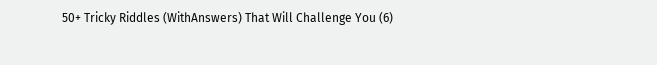50+ Tricky Riddles (WithAnswers) That Will Challenge You (6)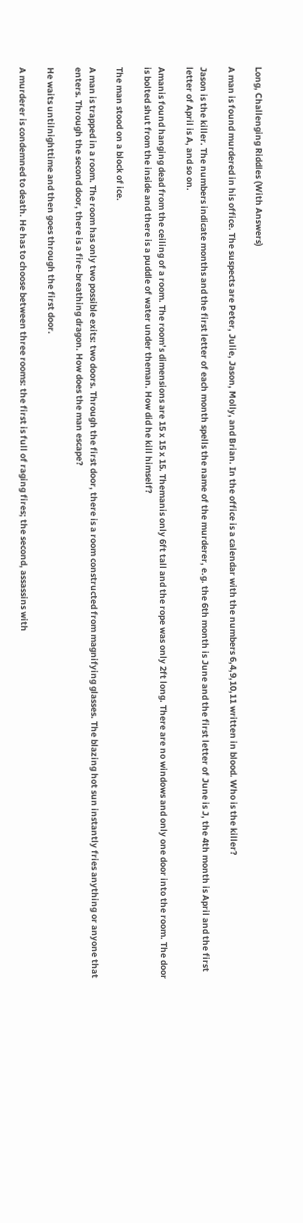Long, Challenging Riddles (With Answers)

A man is found murdered in his office. The suspects are Peter, Julie, Jason, Molly, and Brian. In the office is a calendar with the numbers 6,4,9,10,11 written in blood. Who is the killer?

Jason is the killer. The numbers indicate months and the first letter of each month spells the name of the murderer, e.g. the 6th month is June and the first letter of June is J, the 4th month is April and the first letter of April is A, and so on.

Amanis found hanging dead from the ceiling of a room. The room’s dimensions are 15 x 15 x 15. Themanis only 6ft tall and the rope was only 2ft long. There are no windows and only one door into the room. The door is bolted shut from the inside and there is a puddle of water under theman. How did he kill himself?

The man stood on a block of ice.

A man is trapped in a room. The room has only two possible exits: two doors. Through the first door, there is a room constructed from magnifying glasses. The blazing hot sun instantly fries anything or anyone that enters. Through the second door, there is a fire-breathing dragon. How does the man escape?

He waits untilnighttime and then goes through the first door.

A murderer is condemned to death. He has to choose between three rooms: the first is full of raging fires; the second, assassins with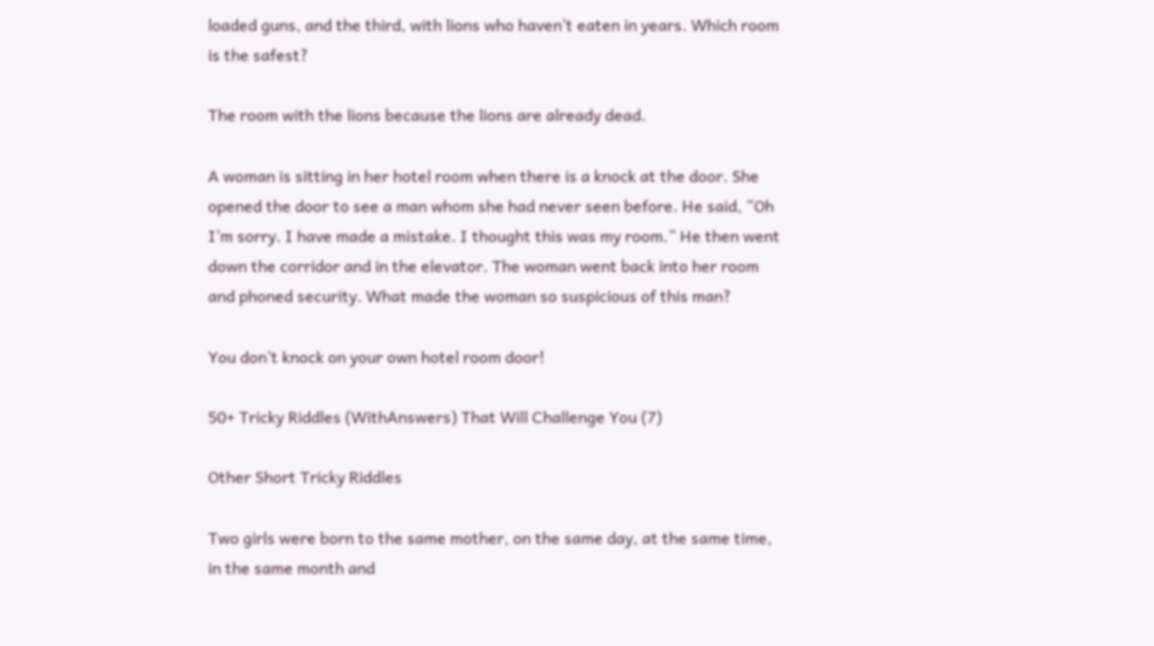loaded guns, and the third, with lions who haven’t eaten in years. Which room is the safest?

The room with the lions because the lions are already dead.

A woman is sitting in her hotel room when there is a knock at the door. She opened the door to see a man whom she had never seen before. He said, “Oh I’m sorry. I have made a mistake. I thought this was my room.” He then went down the corridor and in the elevator. The woman went back into her room and phoned security. What made the woman so suspicious of this man?

You don’t knock on your own hotel room door!

50+ Tricky Riddles (WithAnswers) That Will Challenge You (7)

Other Short Tricky Riddles

Two girls were born to the same mother, on the same day, at the same time, in the same month and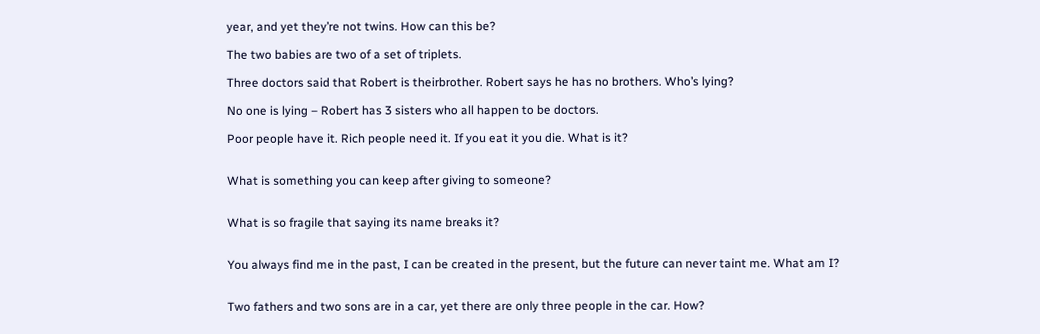year, and yet they’re not twins. How can this be?

The two babies are two of a set of triplets.

Three doctors said that Robert is theirbrother. Robert says he has no brothers. Who’s lying?

No one is lying – Robert has 3 sisters who all happen to be doctors.

Poor people have it. Rich people need it. If you eat it you die. What is it?


What is something you can keep after giving to someone?


What is so fragile that saying its name breaks it?


You always find me in the past, I can be created in the present, but the future can never taint me. What am I?


Two fathers and two sons are in a car, yet there are only three people in the car. How?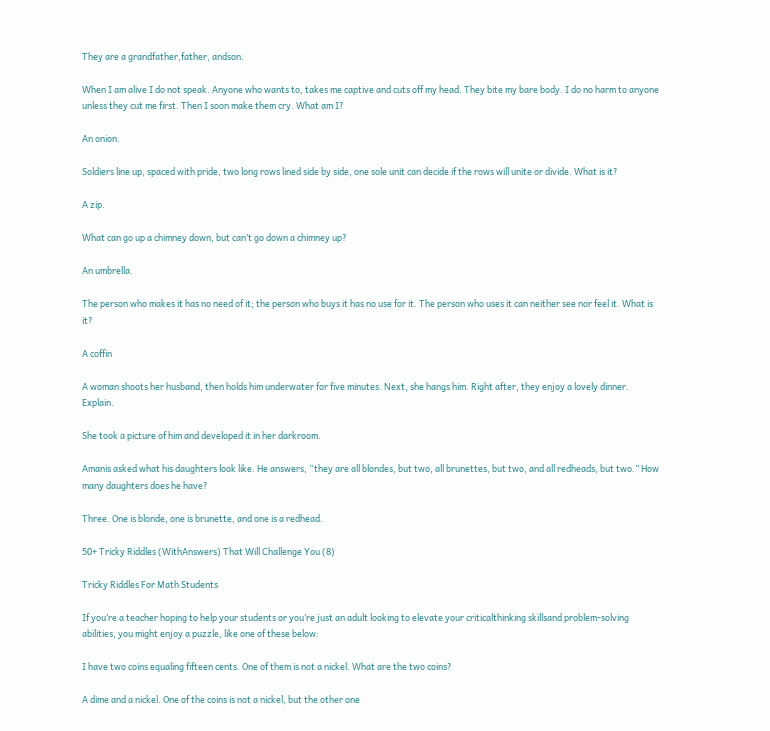They are a grandfather,father, andson.

When I am alive I do not speak. Anyone who wants to, takes me captive and cuts off my head. They bite my bare body. I do no harm to anyone unless they cut me first. Then I soon make them cry. What am I?

An onion.

Soldiers line up, spaced with pride, two long rows lined side by side, one sole unit can decide if the rows will unite or divide. What is it?

A zip.

What can go up a chimney down, but can’t go down a chimney up?

An umbrella.

The person who makes it has no need of it; the person who buys it has no use for it. The person who uses it can neither see nor feel it. What is it?

A coffin

A woman shoots her husband, then holds him underwater for five minutes. Next, she hangs him. Right after, they enjoy a lovely dinner. Explain.

She took a picture of him and developed it in her darkroom.

Amanis asked what his daughters look like. He answers, “they are all blondes, but two, all brunettes, but two, and all redheads, but two.” How many daughters does he have?

Three. One is blonde, one is brunette, and one is a redhead.

50+ Tricky Riddles (WithAnswers) That Will Challenge You (8)

Tricky Riddles For Math Students

If you’re a teacher hoping to help your students or you’re just an adult looking to elevate your criticalthinking skillsand problem-solving abilities, you might enjoy a puzzle, like one of these below:

I have two coins equaling fifteen cents. One of them is not a nickel. What are the two coins?

A dime and a nickel. One of the coins is not a nickel, but the other one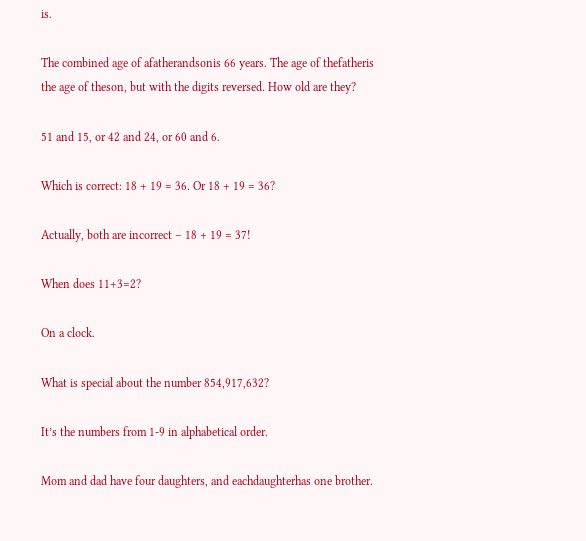is.

The combined age of afatherandsonis 66 years. The age of thefatheris the age of theson, but with the digits reversed. How old are they?

51 and 15, or 42 and 24, or 60 and 6.

Which is correct: 18 + 19 = 36. Or 18 + 19 = 36?

Actually, both are incorrect – 18 + 19 = 37!

When does 11+3=2?

On a clock.

What is special about the number 854,917,632?

It’s the numbers from 1-9 in alphabetical order.

Mom and dad have four daughters, and eachdaughterhas one brother.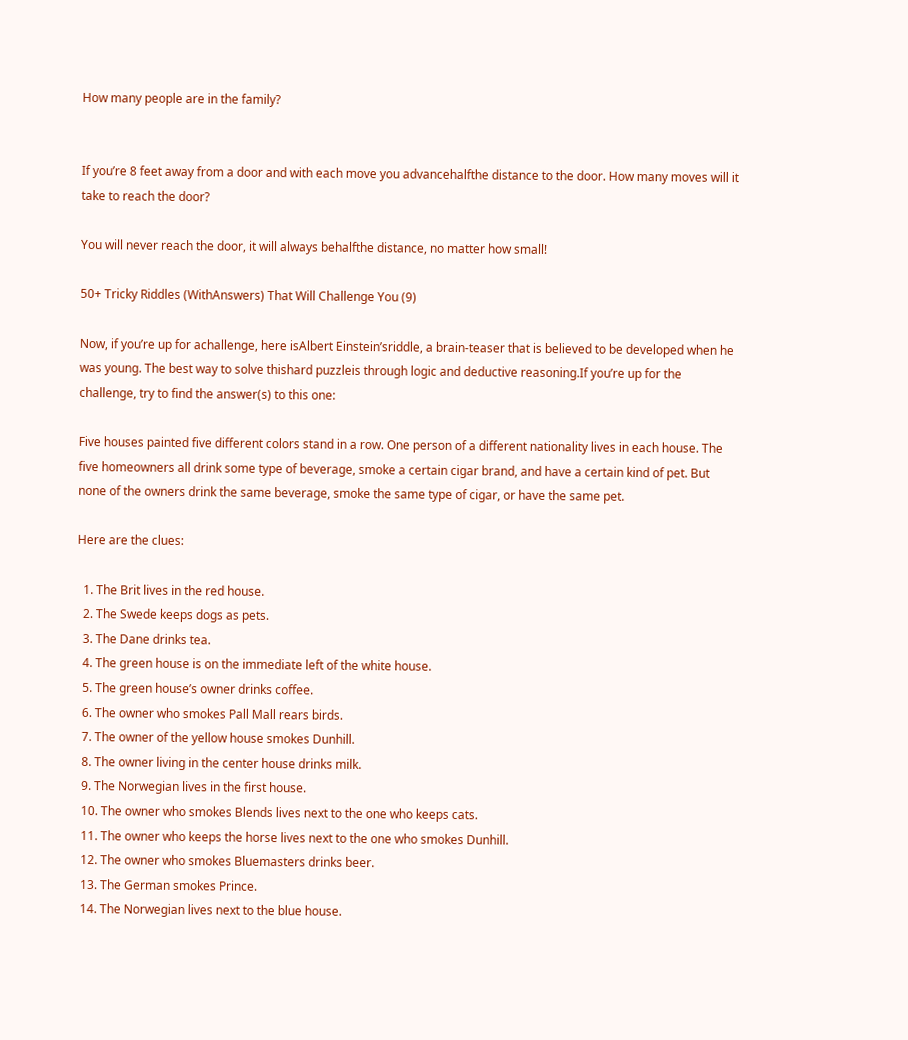How many people are in the family?


If you’re 8 feet away from a door and with each move you advancehalfthe distance to the door. How many moves will it take to reach the door?

You will never reach the door, it will always behalfthe distance, no matter how small!

50+ Tricky Riddles (WithAnswers) That Will Challenge You (9)

Now, if you’re up for achallenge, here isAlbert Einstein’sriddle, a brain-teaser that is believed to be developed when he was young. The best way to solve thishard puzzleis through logic and deductive reasoning.If you’re up for the challenge, try to find the answer(s) to this one:

Five houses painted five different colors stand in a row. One person of a different nationality lives in each house. The five homeowners all drink some type of beverage, smoke a certain cigar brand, and have a certain kind of pet. But none of the owners drink the same beverage, smoke the same type of cigar, or have the same pet.

Here are the clues:

  1. The Brit lives in the red house.
  2. The Swede keeps dogs as pets.
  3. The Dane drinks tea.
  4. The green house is on the immediate left of the white house.
  5. The green house’s owner drinks coffee.
  6. The owner who smokes Pall Mall rears birds.
  7. The owner of the yellow house smokes Dunhill.
  8. The owner living in the center house drinks milk.
  9. The Norwegian lives in the first house.
  10. The owner who smokes Blends lives next to the one who keeps cats.
  11. The owner who keeps the horse lives next to the one who smokes Dunhill.
  12. The owner who smokes Bluemasters drinks beer.
  13. The German smokes Prince.
  14. The Norwegian lives next to the blue house.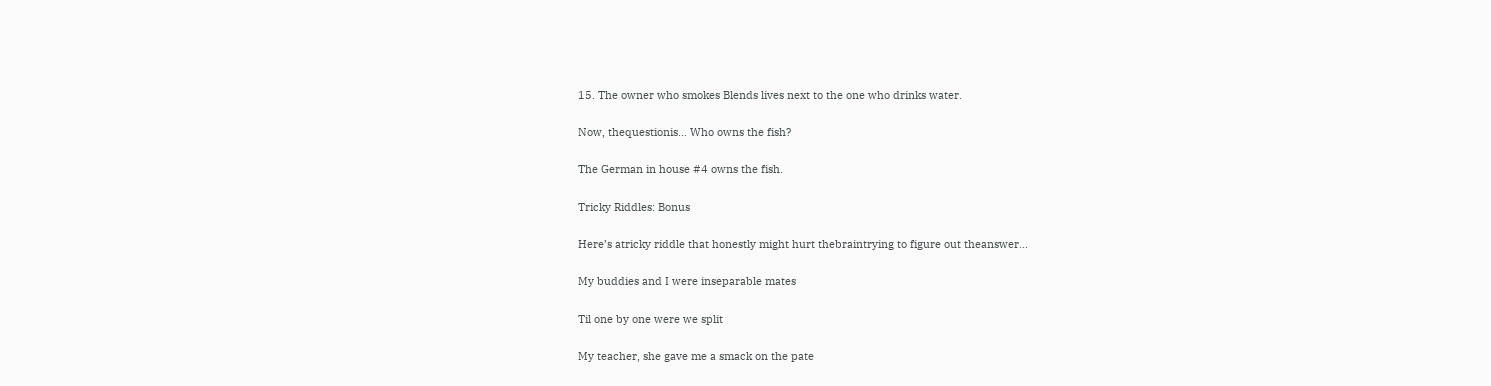15. The owner who smokes Blends lives next to the one who drinks water.

Now, thequestionis… Who owns the fish?

The German in house #4 owns the fish.

Tricky Riddles: Bonus

Here’s atricky riddle that honestly might hurt thebraintrying to figure out theanswer…

My buddies and I were inseparable mates

Til one by one were we split

My teacher, she gave me a smack on the pate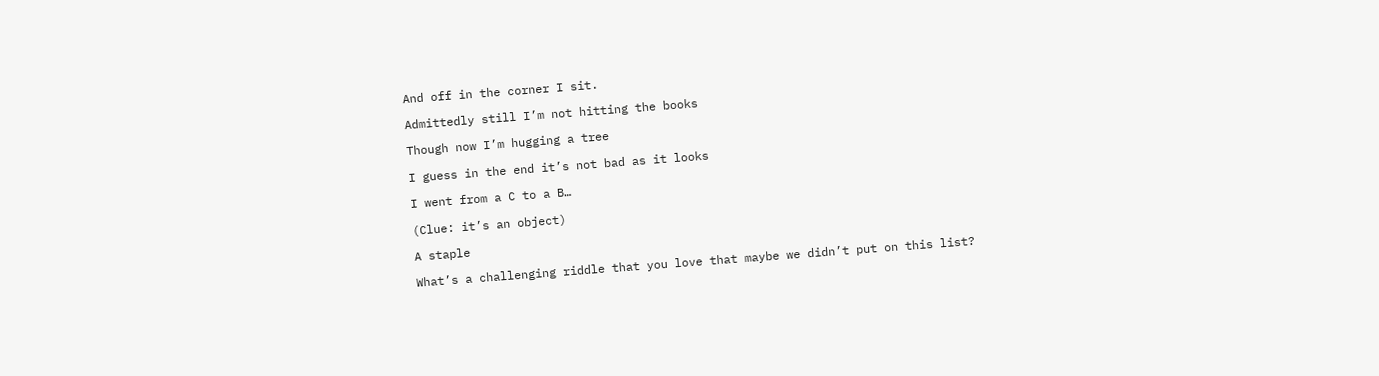And off in the corner I sit.

Admittedly still I’m not hitting the books

Though now I’m hugging a tree

I guess in the end it’s not bad as it looks

I went from a C to a B…

(Clue: it’s an object)

A staple

What’s a challenging riddle that you love that maybe we didn’t put on this list?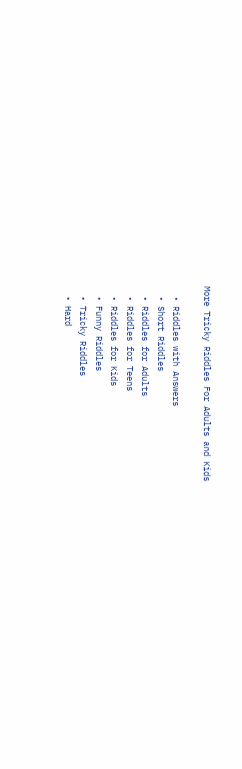More Tricky Riddles For Adults and Kids

  • Riddles with Answers
  • Short Riddles
  • Riddles for Adults
  • Riddles for Teens
  • Riddles for Kids
  • Funny Riddles
  • Tricky Riddles
  • Hard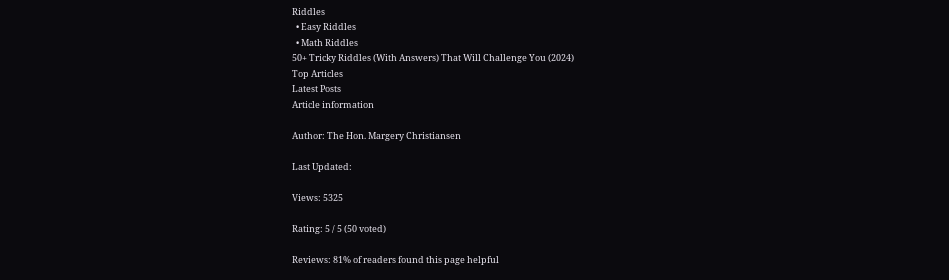Riddles
  • Easy Riddles
  • Math Riddles
50+ Tricky Riddles (With Answers) That Will Challenge You (2024)
Top Articles
Latest Posts
Article information

Author: The Hon. Margery Christiansen

Last Updated:

Views: 5325

Rating: 5 / 5 (50 voted)

Reviews: 81% of readers found this page helpful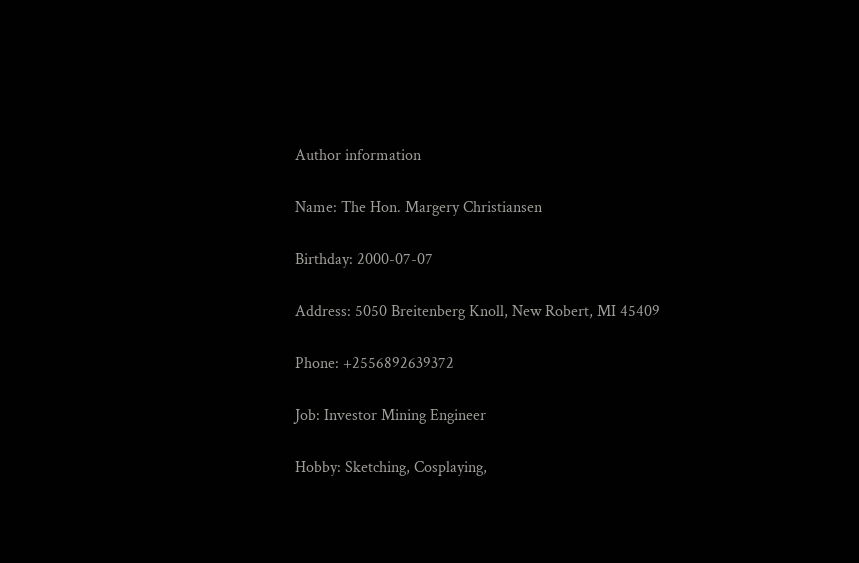Author information

Name: The Hon. Margery Christiansen

Birthday: 2000-07-07

Address: 5050 Breitenberg Knoll, New Robert, MI 45409

Phone: +2556892639372

Job: Investor Mining Engineer

Hobby: Sketching, Cosplaying,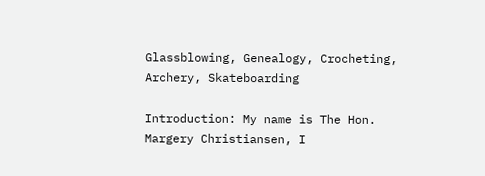Glassblowing, Genealogy, Crocheting, Archery, Skateboarding

Introduction: My name is The Hon. Margery Christiansen, I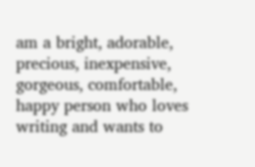am a bright, adorable, precious, inexpensive, gorgeous, comfortable, happy person who loves writing and wants to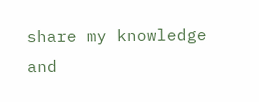share my knowledge and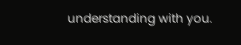understanding with you.